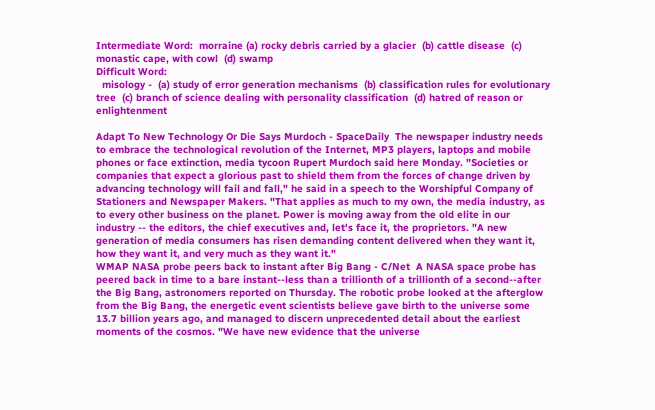Intermediate Word:  morraine (a) rocky debris carried by a glacier  (b) cattle disease  (c) monastic cape, with cowl  (d) swamp
Difficult Word:
  misology -  (a) study of error generation mechanisms  (b) classification rules for evolutionary tree  (c) branch of science dealing with personality classification  (d) hatred of reason or enlightenment

Adapt To New Technology Or Die Says Murdoch - SpaceDaily  The newspaper industry needs to embrace the technological revolution of the Internet, MP3 players, laptops and mobile phones or face extinction, media tycoon Rupert Murdoch said here Monday. "Societies or companies that expect a glorious past to shield them from the forces of change driven by advancing technology will fail and fall," he said in a speech to the Worshipful Company of Stationers and Newspaper Makers. "That applies as much to my own, the media industry, as to every other business on the planet. Power is moving away from the old elite in our industry -- the editors, the chief executives and, let's face it, the proprietors. "A new generation of media consumers has risen demanding content delivered when they want it, how they want it, and very much as they want it."
WMAP NASA probe peers back to instant after Big Bang - C/Net  A NASA space probe has peered back in time to a bare instant--less than a trillionth of a trillionth of a second--after the Big Bang, astronomers reported on Thursday. The robotic probe looked at the afterglow from the Big Bang, the energetic event scientists believe gave birth to the universe some 13.7 billion years ago, and managed to discern unprecedented detail about the earliest moments of the cosmos. "We have new evidence that the universe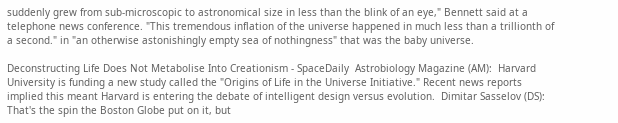suddenly grew from sub-microscopic to astronomical size in less than the blink of an eye," Bennett said at a telephone news conference. "This tremendous inflation of the universe happened in much less than a trillionth of a second." in "an otherwise astonishingly empty sea of nothingness" that was the baby universe.

Deconstructing Life Does Not Metabolise Into Creationism - SpaceDaily  Astrobiology Magazine (AM):  Harvard University is funding a new study called the "Origins of Life in the Universe Initiative." Recent news reports implied this meant Harvard is entering the debate of intelligent design versus evolution.  Dimitar Sasselov (DS): That's the spin the Boston Globe put on it, but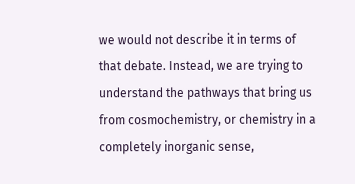we would not describe it in terms of that debate. Instead, we are trying to understand the pathways that bring us from cosmochemistry, or chemistry in a completely inorganic sense,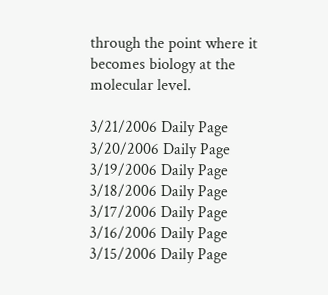through the point where it becomes biology at the molecular level.

3/21/2006 Daily Page
3/20/2006 Daily Page
3/19/2006 Daily Page
3/18/2006 Daily Page
3/17/2006 Daily Page
3/16/2006 Daily Page
3/15/2006 Daily Page